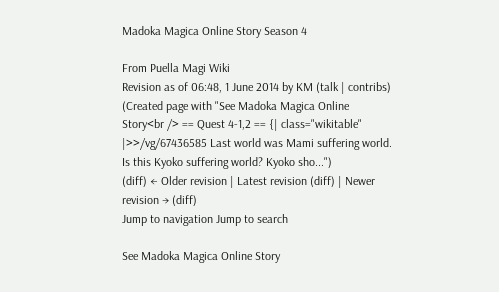Madoka Magica Online Story Season 4

From Puella Magi Wiki
Revision as of 06:48, 1 June 2014 by KM (talk | contribs) (Created page with "See Madoka Magica Online Story<br /> == Quest 4-1,2 == {| class="wikitable" |>>/vg/67436585 Last world was Mami suffering world. Is this Kyoko suffering world? Kyoko sho...")
(diff) ← Older revision | Latest revision (diff) | Newer revision → (diff)
Jump to navigation Jump to search

See Madoka Magica Online Story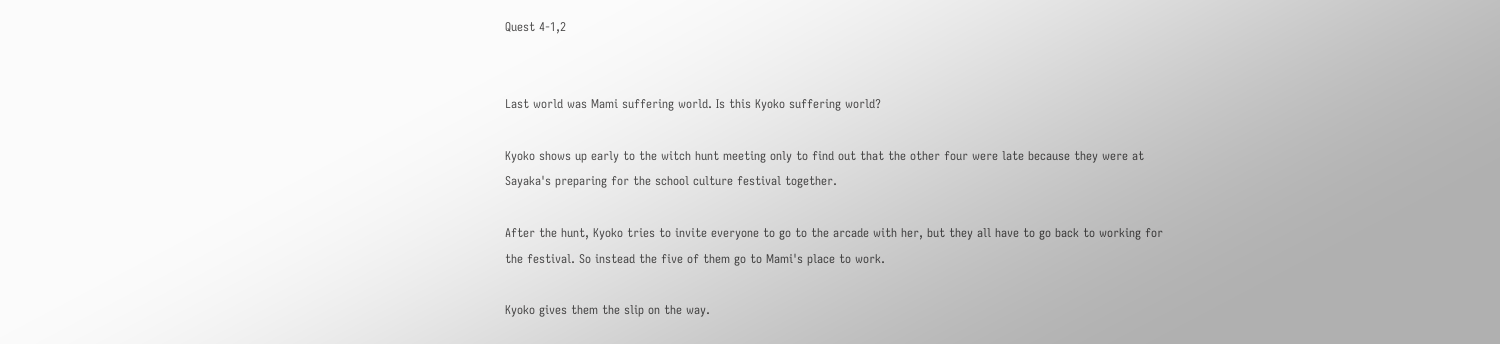Quest 4-1,2


Last world was Mami suffering world. Is this Kyoko suffering world?

Kyoko shows up early to the witch hunt meeting only to find out that the other four were late because they were at Sayaka's preparing for the school culture festival together.

After the hunt, Kyoko tries to invite everyone to go to the arcade with her, but they all have to go back to working for the festival. So instead the five of them go to Mami's place to work.

Kyoko gives them the slip on the way.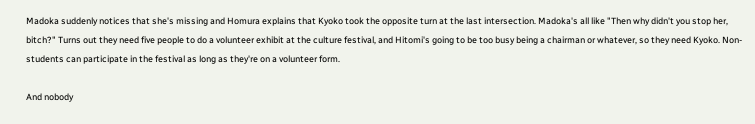Madoka suddenly notices that she's missing and Homura explains that Kyoko took the opposite turn at the last intersection. Madoka's all like "Then why didn't you stop her, bitch?" Turns out they need five people to do a volunteer exhibit at the culture festival, and Hitomi's going to be too busy being a chairman or whatever, so they need Kyoko. Non-students can participate in the festival as long as they're on a volunteer form.

And nobody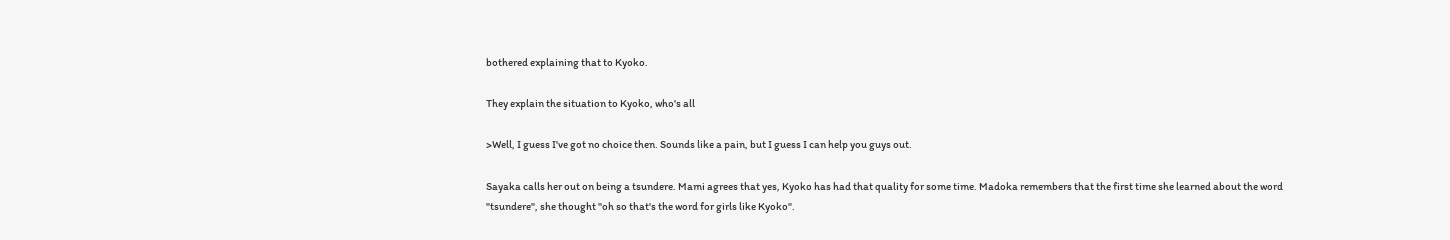bothered explaining that to Kyoko.

They explain the situation to Kyoko, who's all

>Well, I guess I've got no choice then. Sounds like a pain, but I guess I can help you guys out.

Sayaka calls her out on being a tsundere. Mami agrees that yes, Kyoko has had that quality for some time. Madoka remembers that the first time she learned about the word "tsundere", she thought "oh so that's the word for girls like Kyoko".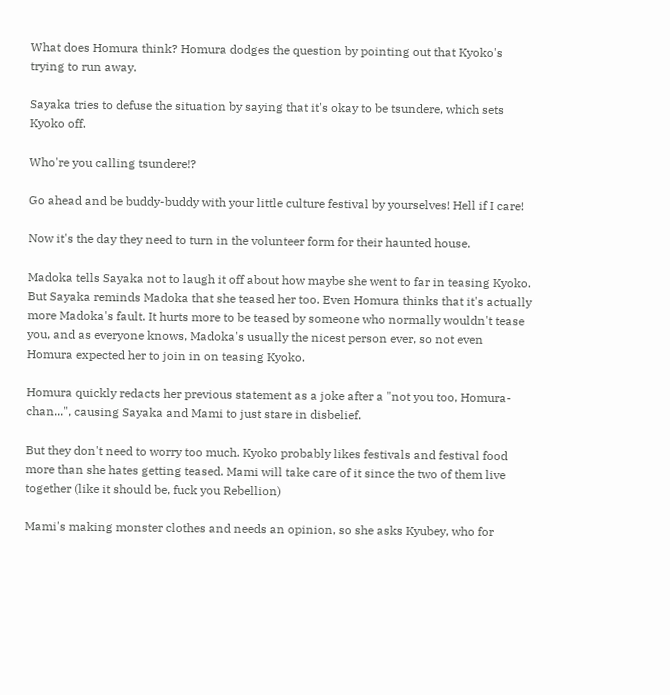What does Homura think? Homura dodges the question by pointing out that Kyoko's trying to run away.

Sayaka tries to defuse the situation by saying that it's okay to be tsundere, which sets Kyoko off.

Who're you calling tsundere!?

Go ahead and be buddy-buddy with your little culture festival by yourselves! Hell if I care!

Now it's the day they need to turn in the volunteer form for their haunted house.

Madoka tells Sayaka not to laugh it off about how maybe she went to far in teasing Kyoko. But Sayaka reminds Madoka that she teased her too. Even Homura thinks that it's actually more Madoka's fault. It hurts more to be teased by someone who normally wouldn't tease you, and as everyone knows, Madoka's usually the nicest person ever, so not even Homura expected her to join in on teasing Kyoko.

Homura quickly redacts her previous statement as a joke after a "not you too, Homura-chan...", causing Sayaka and Mami to just stare in disbelief.

But they don't need to worry too much. Kyoko probably likes festivals and festival food more than she hates getting teased. Mami will take care of it since the two of them live together (like it should be, fuck you Rebellion)

Mami's making monster clothes and needs an opinion, so she asks Kyubey, who for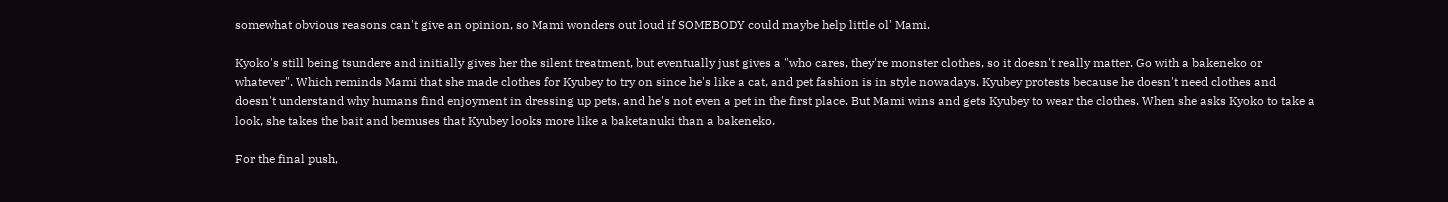somewhat obvious reasons can't give an opinion, so Mami wonders out loud if SOMEBODY could maybe help little ol' Mami.

Kyoko's still being tsundere and initially gives her the silent treatment, but eventually just gives a "who cares, they're monster clothes, so it doesn't really matter. Go with a bakeneko or whatever". Which reminds Mami that she made clothes for Kyubey to try on since he's like a cat, and pet fashion is in style nowadays. Kyubey protests because he doesn't need clothes and doesn't understand why humans find enjoyment in dressing up pets, and he's not even a pet in the first place. But Mami wins and gets Kyubey to wear the clothes. When she asks Kyoko to take a look, she takes the bait and bemuses that Kyubey looks more like a baketanuki than a bakeneko.

For the final push,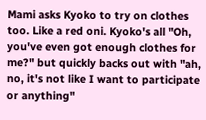Mami asks Kyoko to try on clothes too. Like a red oni. Kyoko's all "Oh, you've even got enough clothes for me?" but quickly backs out with "ah, no, it's not like I want to participate or anything"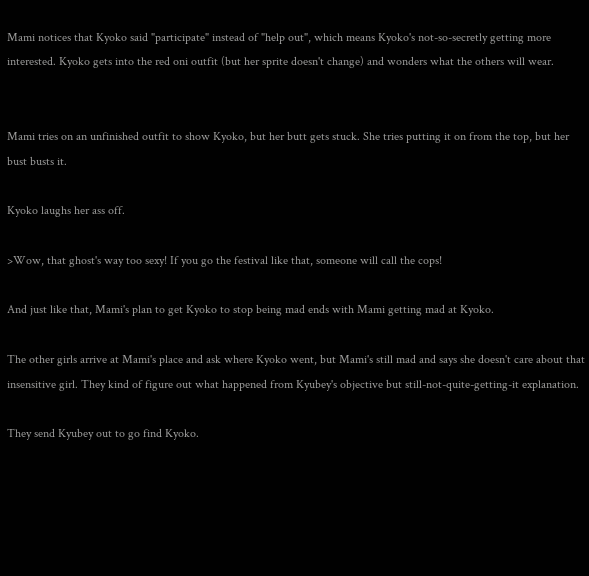Mami notices that Kyoko said "participate" instead of "help out", which means Kyoko's not-so-secretly getting more interested. Kyoko gets into the red oni outfit (but her sprite doesn't change) and wonders what the others will wear.


Mami tries on an unfinished outfit to show Kyoko, but her butt gets stuck. She tries putting it on from the top, but her bust busts it.

Kyoko laughs her ass off.

>Wow, that ghost's way too sexy! If you go the festival like that, someone will call the cops!

And just like that, Mami's plan to get Kyoko to stop being mad ends with Mami getting mad at Kyoko.

The other girls arrive at Mami's place and ask where Kyoko went, but Mami's still mad and says she doesn't care about that insensitive girl. They kind of figure out what happened from Kyubey's objective but still-not-quite-getting-it explanation.

They send Kyubey out to go find Kyoko.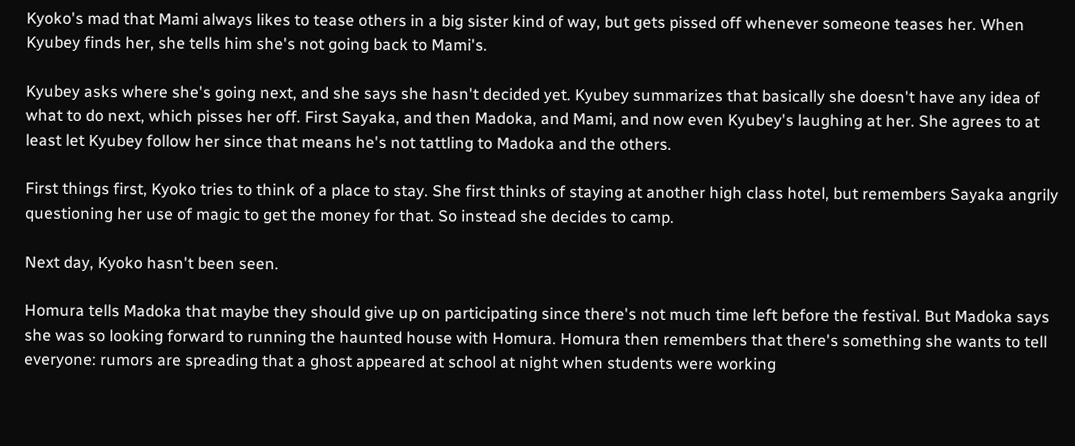Kyoko's mad that Mami always likes to tease others in a big sister kind of way, but gets pissed off whenever someone teases her. When Kyubey finds her, she tells him she's not going back to Mami's.

Kyubey asks where she's going next, and she says she hasn't decided yet. Kyubey summarizes that basically she doesn't have any idea of what to do next, which pisses her off. First Sayaka, and then Madoka, and Mami, and now even Kyubey's laughing at her. She agrees to at least let Kyubey follow her since that means he's not tattling to Madoka and the others.

First things first, Kyoko tries to think of a place to stay. She first thinks of staying at another high class hotel, but remembers Sayaka angrily questioning her use of magic to get the money for that. So instead she decides to camp.

Next day, Kyoko hasn't been seen.

Homura tells Madoka that maybe they should give up on participating since there's not much time left before the festival. But Madoka says she was so looking forward to running the haunted house with Homura. Homura then remembers that there's something she wants to tell everyone: rumors are spreading that a ghost appeared at school at night when students were working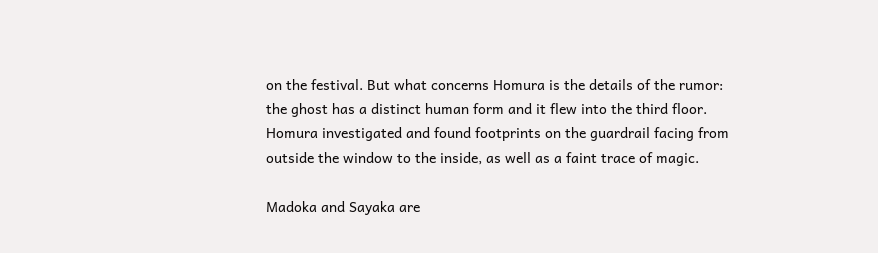on the festival. But what concerns Homura is the details of the rumor: the ghost has a distinct human form and it flew into the third floor. Homura investigated and found footprints on the guardrail facing from outside the window to the inside, as well as a faint trace of magic.

Madoka and Sayaka are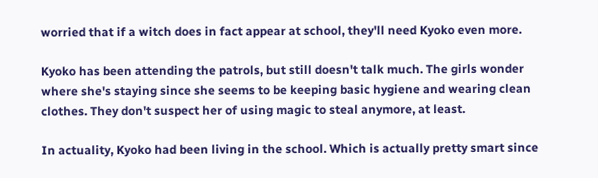worried that if a witch does in fact appear at school, they'll need Kyoko even more.

Kyoko has been attending the patrols, but still doesn't talk much. The girls wonder where she's staying since she seems to be keeping basic hygiene and wearing clean clothes. They don't suspect her of using magic to steal anymore, at least.

In actuality, Kyoko had been living in the school. Which is actually pretty smart since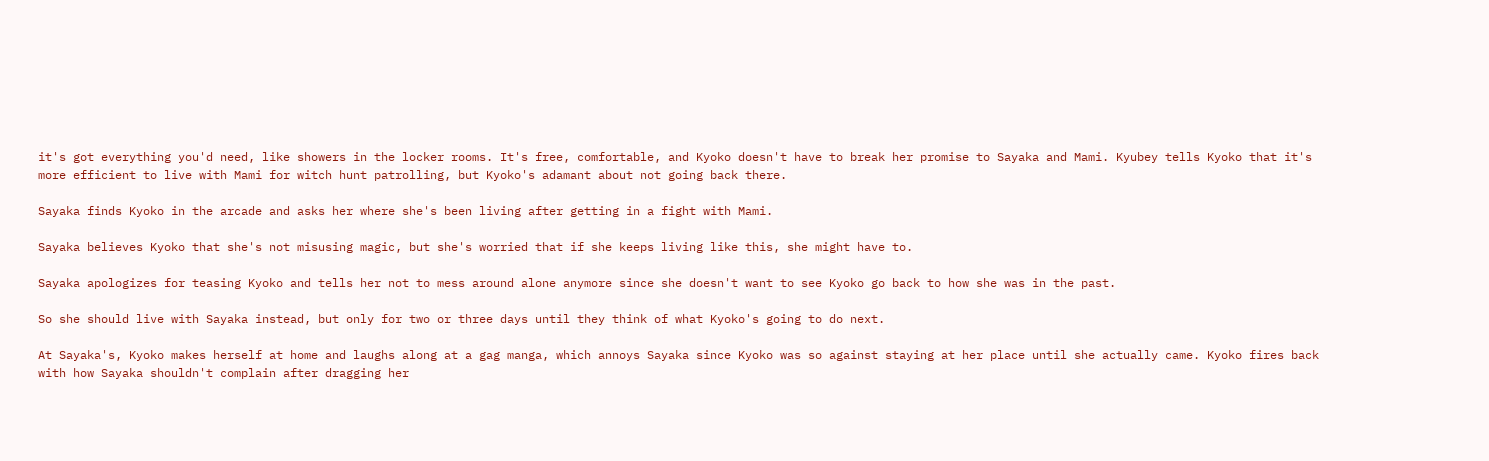it's got everything you'd need, like showers in the locker rooms. It's free, comfortable, and Kyoko doesn't have to break her promise to Sayaka and Mami. Kyubey tells Kyoko that it's more efficient to live with Mami for witch hunt patrolling, but Kyoko's adamant about not going back there.

Sayaka finds Kyoko in the arcade and asks her where she's been living after getting in a fight with Mami.

Sayaka believes Kyoko that she's not misusing magic, but she's worried that if she keeps living like this, she might have to.

Sayaka apologizes for teasing Kyoko and tells her not to mess around alone anymore since she doesn't want to see Kyoko go back to how she was in the past.

So she should live with Sayaka instead, but only for two or three days until they think of what Kyoko's going to do next.

At Sayaka's, Kyoko makes herself at home and laughs along at a gag manga, which annoys Sayaka since Kyoko was so against staying at her place until she actually came. Kyoko fires back with how Sayaka shouldn't complain after dragging her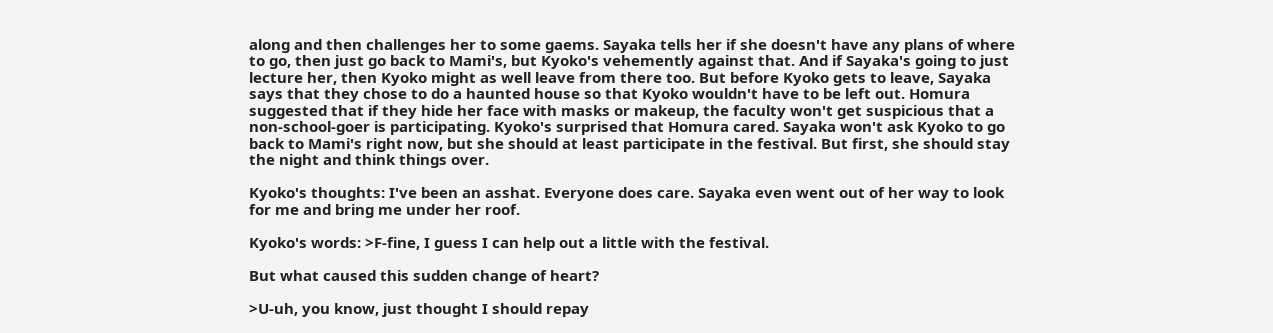along and then challenges her to some gaems. Sayaka tells her if she doesn't have any plans of where to go, then just go back to Mami's, but Kyoko's vehemently against that. And if Sayaka's going to just lecture her, then Kyoko might as well leave from there too. But before Kyoko gets to leave, Sayaka says that they chose to do a haunted house so that Kyoko wouldn't have to be left out. Homura suggested that if they hide her face with masks or makeup, the faculty won't get suspicious that a non-school-goer is participating. Kyoko's surprised that Homura cared. Sayaka won't ask Kyoko to go back to Mami's right now, but she should at least participate in the festival. But first, she should stay the night and think things over.

Kyoko's thoughts: I've been an asshat. Everyone does care. Sayaka even went out of her way to look for me and bring me under her roof.

Kyoko's words: >F-fine, I guess I can help out a little with the festival.

But what caused this sudden change of heart?

>U-uh, you know, just thought I should repay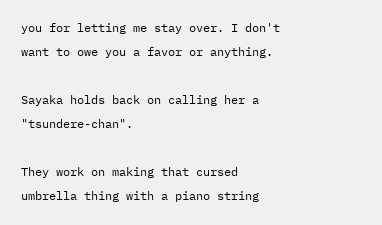you for letting me stay over. I don't want to owe you a favor or anything.

Sayaka holds back on calling her a "tsundere-chan".

They work on making that cursed umbrella thing with a piano string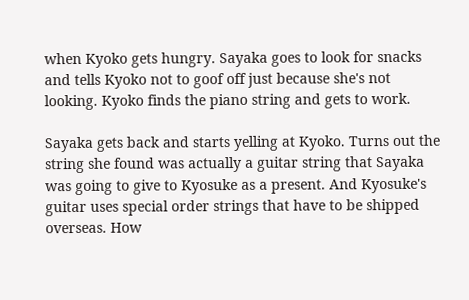when Kyoko gets hungry. Sayaka goes to look for snacks and tells Kyoko not to goof off just because she's not looking. Kyoko finds the piano string and gets to work.

Sayaka gets back and starts yelling at Kyoko. Turns out the string she found was actually a guitar string that Sayaka was going to give to Kyosuke as a present. And Kyosuke's guitar uses special order strings that have to be shipped overseas. How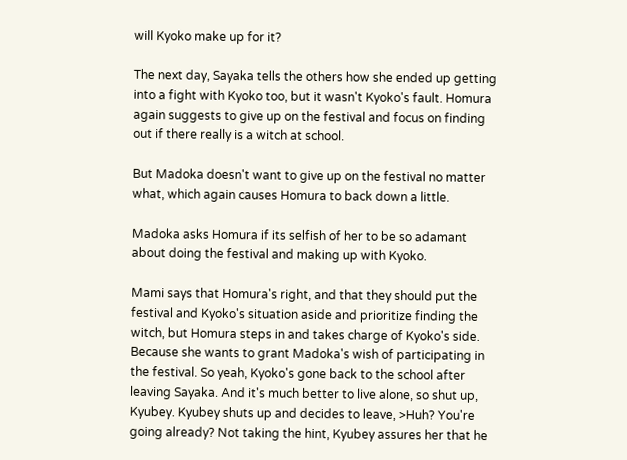will Kyoko make up for it?

The next day, Sayaka tells the others how she ended up getting into a fight with Kyoko too, but it wasn't Kyoko's fault. Homura again suggests to give up on the festival and focus on finding out if there really is a witch at school.

But Madoka doesn't want to give up on the festival no matter what, which again causes Homura to back down a little.

Madoka asks Homura if its selfish of her to be so adamant about doing the festival and making up with Kyoko.

Mami says that Homura's right, and that they should put the festival and Kyoko's situation aside and prioritize finding the witch, but Homura steps in and takes charge of Kyoko's side. Because she wants to grant Madoka's wish of participating in the festival. So yeah, Kyoko's gone back to the school after leaving Sayaka. And it's much better to live alone, so shut up, Kyubey. Kyubey shuts up and decides to leave, >Huh? You're going already? Not taking the hint, Kyubey assures her that he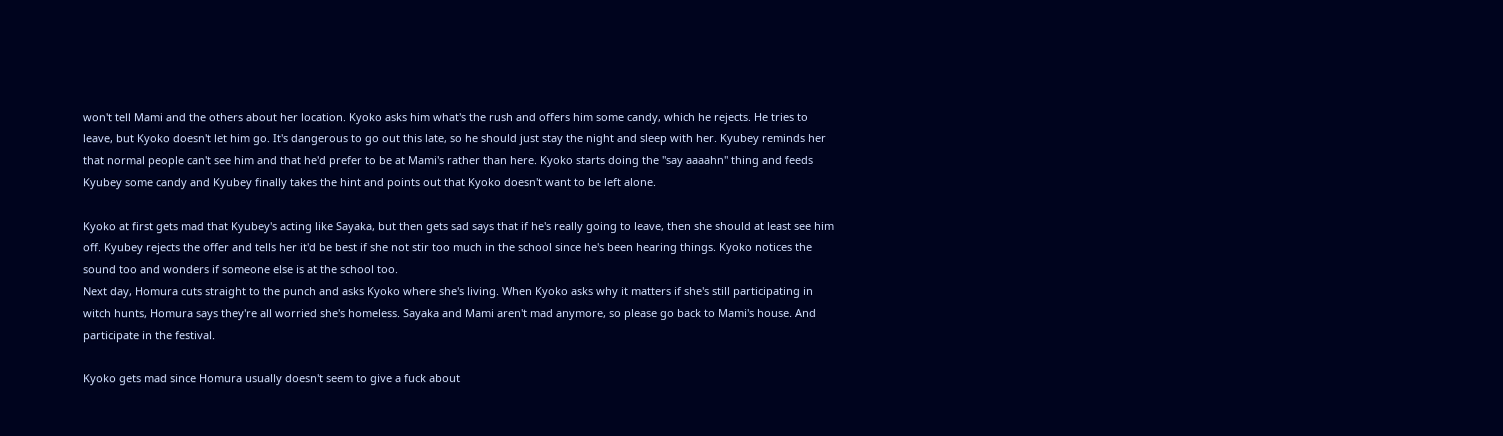won't tell Mami and the others about her location. Kyoko asks him what's the rush and offers him some candy, which he rejects. He tries to leave, but Kyoko doesn't let him go. It's dangerous to go out this late, so he should just stay the night and sleep with her. Kyubey reminds her that normal people can't see him and that he'd prefer to be at Mami's rather than here. Kyoko starts doing the "say aaaahn" thing and feeds Kyubey some candy and Kyubey finally takes the hint and points out that Kyoko doesn't want to be left alone.

Kyoko at first gets mad that Kyubey's acting like Sayaka, but then gets sad says that if he's really going to leave, then she should at least see him off. Kyubey rejects the offer and tells her it'd be best if she not stir too much in the school since he's been hearing things. Kyoko notices the sound too and wonders if someone else is at the school too.
Next day, Homura cuts straight to the punch and asks Kyoko where she's living. When Kyoko asks why it matters if she's still participating in witch hunts, Homura says they're all worried she's homeless. Sayaka and Mami aren't mad anymore, so please go back to Mami's house. And participate in the festival.

Kyoko gets mad since Homura usually doesn't seem to give a fuck about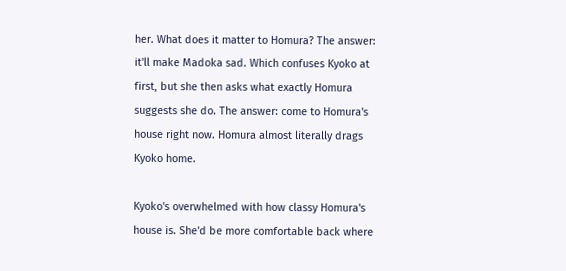her. What does it matter to Homura? The answer: it'll make Madoka sad. Which confuses Kyoko at first, but she then asks what exactly Homura suggests she do. The answer: come to Homura's house right now. Homura almost literally drags Kyoko home.

Kyoko's overwhelmed with how classy Homura's house is. She'd be more comfortable back where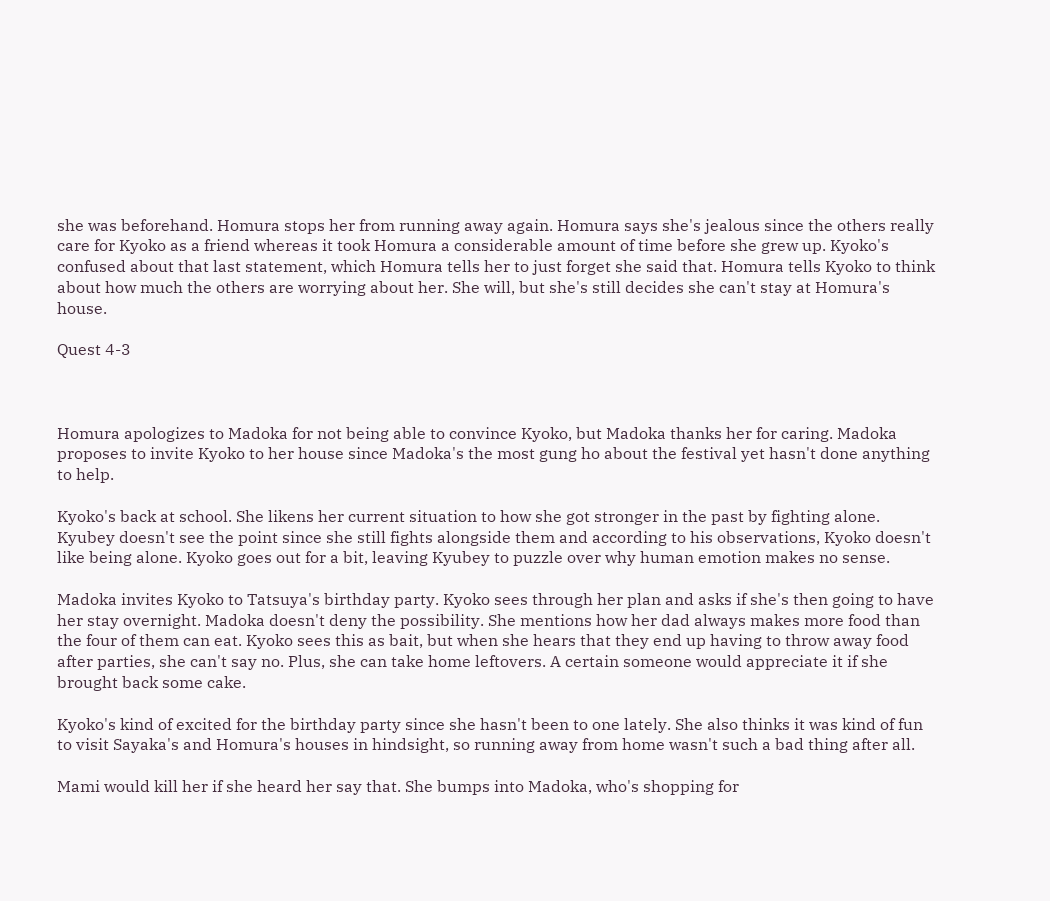she was beforehand. Homura stops her from running away again. Homura says she's jealous since the others really care for Kyoko as a friend whereas it took Homura a considerable amount of time before she grew up. Kyoko's confused about that last statement, which Homura tells her to just forget she said that. Homura tells Kyoko to think about how much the others are worrying about her. She will, but she's still decides she can't stay at Homura's house.

Quest 4-3



Homura apologizes to Madoka for not being able to convince Kyoko, but Madoka thanks her for caring. Madoka proposes to invite Kyoko to her house since Madoka's the most gung ho about the festival yet hasn't done anything to help.

Kyoko's back at school. She likens her current situation to how she got stronger in the past by fighting alone. Kyubey doesn't see the point since she still fights alongside them and according to his observations, Kyoko doesn't like being alone. Kyoko goes out for a bit, leaving Kyubey to puzzle over why human emotion makes no sense.

Madoka invites Kyoko to Tatsuya's birthday party. Kyoko sees through her plan and asks if she's then going to have her stay overnight. Madoka doesn't deny the possibility. She mentions how her dad always makes more food than the four of them can eat. Kyoko sees this as bait, but when she hears that they end up having to throw away food after parties, she can't say no. Plus, she can take home leftovers. A certain someone would appreciate it if she brought back some cake.

Kyoko's kind of excited for the birthday party since she hasn't been to one lately. She also thinks it was kind of fun to visit Sayaka's and Homura's houses in hindsight, so running away from home wasn't such a bad thing after all.

Mami would kill her if she heard her say that. She bumps into Madoka, who's shopping for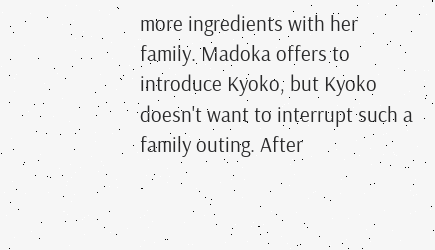more ingredients with her family. Madoka offers to introduce Kyoko, but Kyoko doesn't want to interrupt such a family outing. After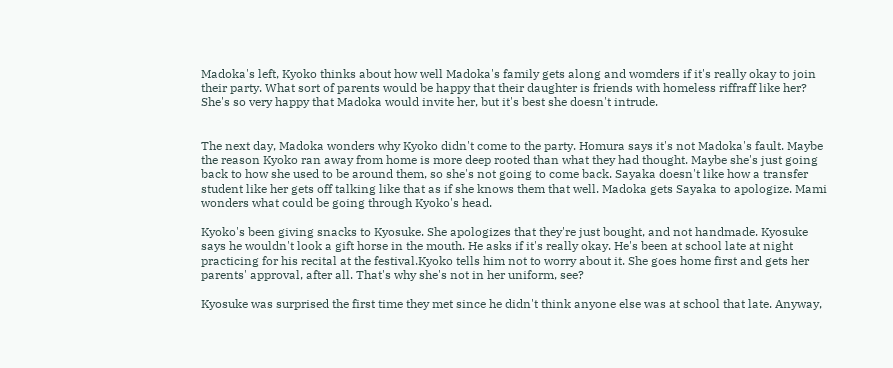Madoka's left, Kyoko thinks about how well Madoka's family gets along and womders if it's really okay to join their party. What sort of parents would be happy that their daughter is friends with homeless riffraff like her? She's so very happy that Madoka would invite her, but it's best she doesn't intrude.


The next day, Madoka wonders why Kyoko didn't come to the party. Homura says it's not Madoka's fault. Maybe the reason Kyoko ran away from home is more deep rooted than what they had thought. Maybe she's just going back to how she used to be around them, so she's not going to come back. Sayaka doesn't like how a transfer student like her gets off talking like that as if she knows them that well. Madoka gets Sayaka to apologize. Mami wonders what could be going through Kyoko's head.

Kyoko's been giving snacks to Kyosuke. She apologizes that they're just bought, and not handmade. Kyosuke says he wouldn't look a gift horse in the mouth. He asks if it's really okay. He's been at school late at night practicing for his recital at the festival.Kyoko tells him not to worry about it. She goes home first and gets her parents' approval, after all. That's why she's not in her uniform, see?

Kyosuke was surprised the first time they met since he didn't think anyone else was at school that late. Anyway,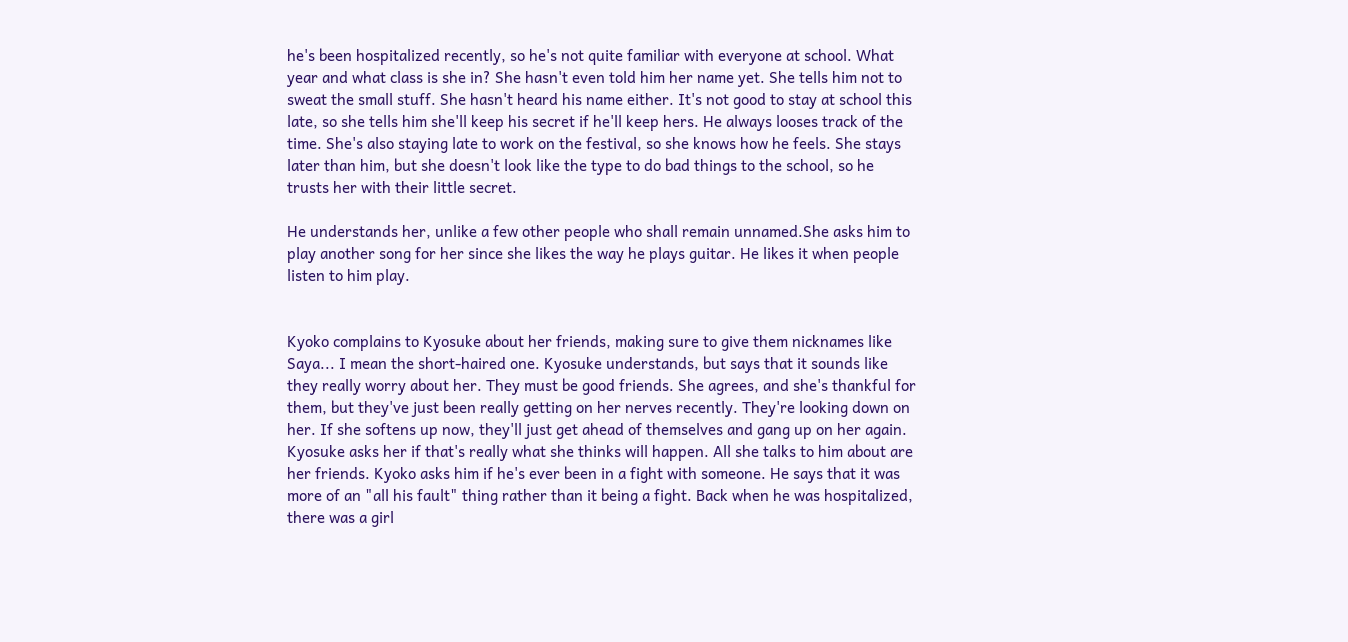he's been hospitalized recently, so he's not quite familiar with everyone at school. What year and what class is she in? She hasn't even told him her name yet. She tells him not to sweat the small stuff. She hasn't heard his name either. It's not good to stay at school this late, so she tells him she'll keep his secret if he'll keep hers. He always looses track of the time. She's also staying late to work on the festival, so she knows how he feels. She stays later than him, but she doesn't look like the type to do bad things to the school, so he trusts her with their little secret.

He understands her, unlike a few other people who shall remain unnamed.She asks him to play another song for her since she likes the way he plays guitar. He likes it when people listen to him play.


Kyoko complains to Kyosuke about her friends, making sure to give them nicknames like Saya... I mean the short-haired one. Kyosuke understands, but says that it sounds like they really worry about her. They must be good friends. She agrees, and she's thankful for them, but they've just been really getting on her nerves recently. They're looking down on her. If she softens up now, they'll just get ahead of themselves and gang up on her again. Kyosuke asks her if that's really what she thinks will happen. All she talks to him about are her friends. Kyoko asks him if he's ever been in a fight with someone. He says that it was more of an "all his fault" thing rather than it being a fight. Back when he was hospitalized, there was a girl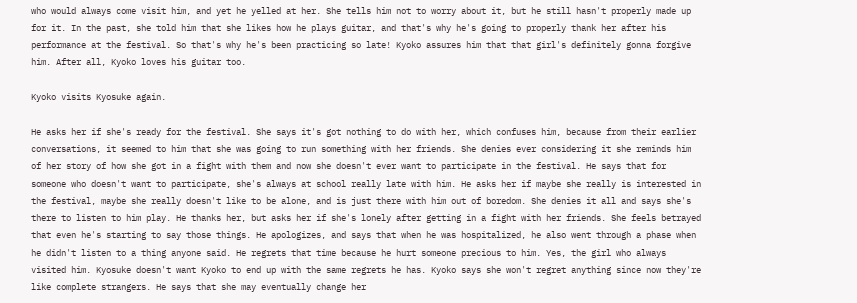who would always come visit him, and yet he yelled at her. She tells him not to worry about it, but he still hasn't properly made up for it. In the past, she told him that she likes how he plays guitar, and that's why he's going to properly thank her after his performance at the festival. So that's why he's been practicing so late! Kyoko assures him that that girl's definitely gonna forgive him. After all, Kyoko loves his guitar too.

Kyoko visits Kyosuke again.

He asks her if she's ready for the festival. She says it's got nothing to do with her, which confuses him, because from their earlier conversations, it seemed to him that she was going to run something with her friends. She denies ever considering it she reminds him of her story of how she got in a fight with them and now she doesn't ever want to participate in the festival. He says that for someone who doesn't want to participate, she's always at school really late with him. He asks her if maybe she really is interested in the festival, maybe she really doesn't like to be alone, and is just there with him out of boredom. She denies it all and says she's there to listen to him play. He thanks her, but asks her if she's lonely after getting in a fight with her friends. She feels betrayed that even he's starting to say those things. He apologizes, and says that when he was hospitalized, he also went through a phase when he didn't listen to a thing anyone said. He regrets that time because he hurt someone precious to him. Yes, the girl who always visited him. Kyosuke doesn't want Kyoko to end up with the same regrets he has. Kyoko says she won't regret anything since now they're like complete strangers. He says that she may eventually change her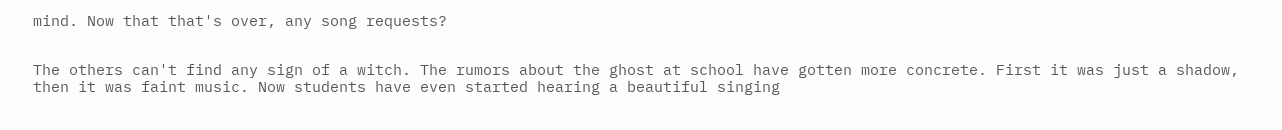mind. Now that that's over, any song requests?


The others can't find any sign of a witch. The rumors about the ghost at school have gotten more concrete. First it was just a shadow, then it was faint music. Now students have even started hearing a beautiful singing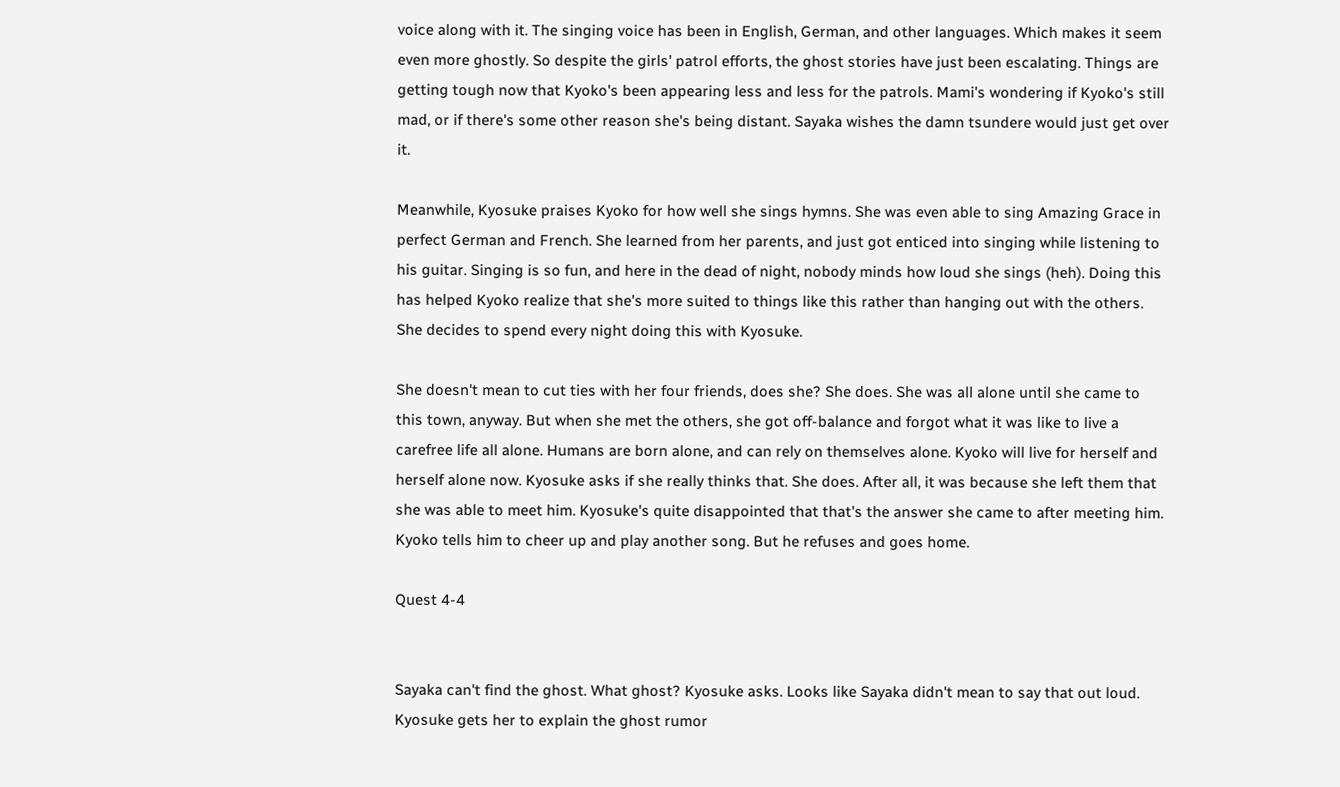voice along with it. The singing voice has been in English, German, and other languages. Which makes it seem even more ghostly. So despite the girls' patrol efforts, the ghost stories have just been escalating. Things are getting tough now that Kyoko's been appearing less and less for the patrols. Mami's wondering if Kyoko's still mad, or if there's some other reason she's being distant. Sayaka wishes the damn tsundere would just get over it.

Meanwhile, Kyosuke praises Kyoko for how well she sings hymns. She was even able to sing Amazing Grace in perfect German and French. She learned from her parents, and just got enticed into singing while listening to his guitar. Singing is so fun, and here in the dead of night, nobody minds how loud she sings (heh). Doing this has helped Kyoko realize that she's more suited to things like this rather than hanging out with the others. She decides to spend every night doing this with Kyosuke.

She doesn't mean to cut ties with her four friends, does she? She does. She was all alone until she came to this town, anyway. But when she met the others, she got off-balance and forgot what it was like to live a carefree life all alone. Humans are born alone, and can rely on themselves alone. Kyoko will live for herself and herself alone now. Kyosuke asks if she really thinks that. She does. After all, it was because she left them that she was able to meet him. Kyosuke's quite disappointed that that's the answer she came to after meeting him. Kyoko tells him to cheer up and play another song. But he refuses and goes home.

Quest 4-4


Sayaka can't find the ghost. What ghost? Kyosuke asks. Looks like Sayaka didn't mean to say that out loud. Kyosuke gets her to explain the ghost rumor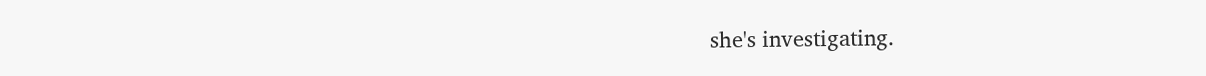she's investigating.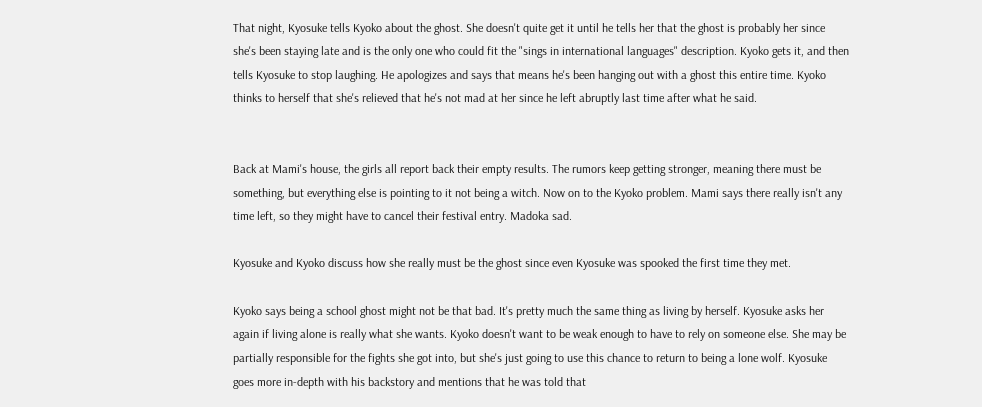That night, Kyosuke tells Kyoko about the ghost. She doesn't quite get it until he tells her that the ghost is probably her since she's been staying late and is the only one who could fit the "sings in international languages" description. Kyoko gets it, and then tells Kyosuke to stop laughing. He apologizes and says that means he's been hanging out with a ghost this entire time. Kyoko thinks to herself that she's relieved that he's not mad at her since he left abruptly last time after what he said.


Back at Mami's house, the girls all report back their empty results. The rumors keep getting stronger, meaning there must be something, but everything else is pointing to it not being a witch. Now on to the Kyoko problem. Mami says there really isn't any time left, so they might have to cancel their festival entry. Madoka sad.

Kyosuke and Kyoko discuss how she really must be the ghost since even Kyosuke was spooked the first time they met.

Kyoko says being a school ghost might not be that bad. It's pretty much the same thing as living by herself. Kyosuke asks her again if living alone is really what she wants. Kyoko doesn't want to be weak enough to have to rely on someone else. She may be partially responsible for the fights she got into, but she's just going to use this chance to return to being a lone wolf. Kyosuke goes more in-depth with his backstory and mentions that he was told that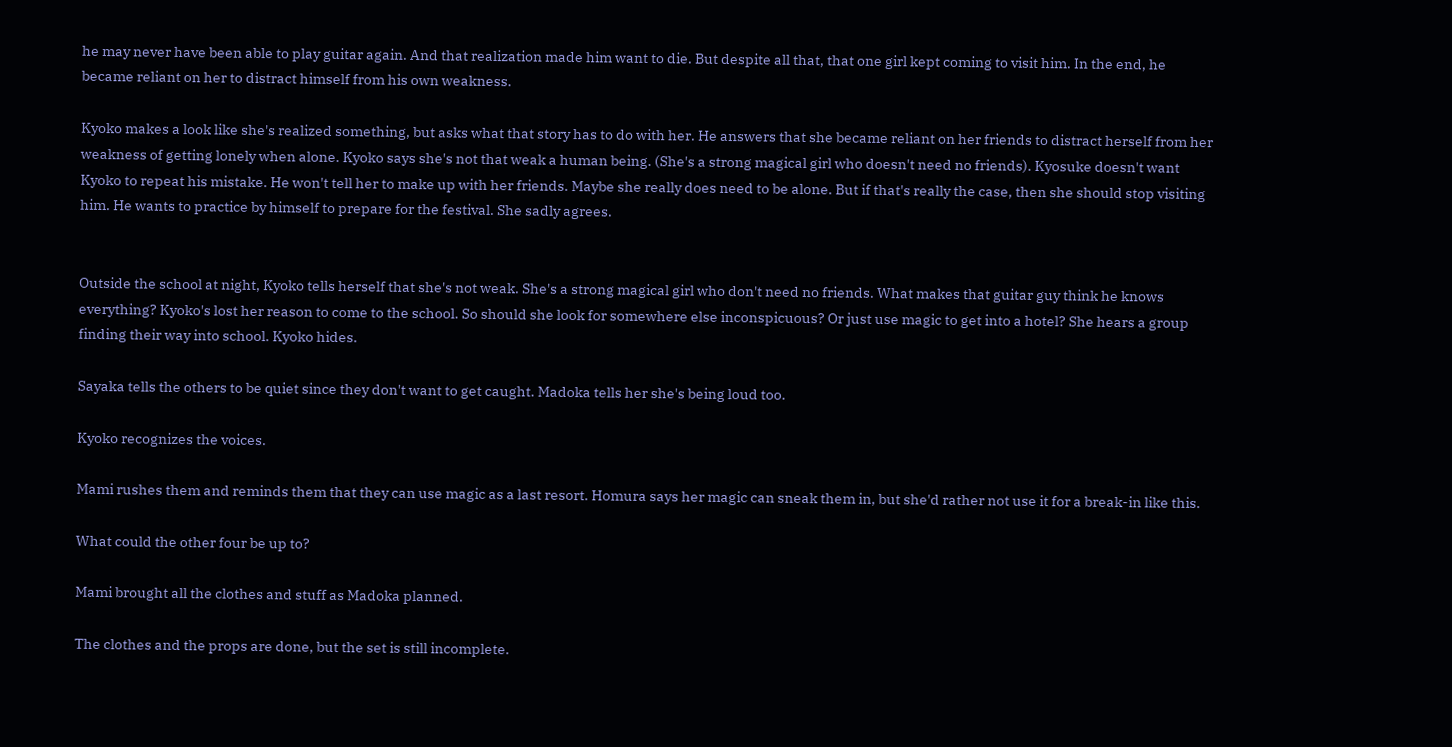he may never have been able to play guitar again. And that realization made him want to die. But despite all that, that one girl kept coming to visit him. In the end, he became reliant on her to distract himself from his own weakness.

Kyoko makes a look like she's realized something, but asks what that story has to do with her. He answers that she became reliant on her friends to distract herself from her weakness of getting lonely when alone. Kyoko says she's not that weak a human being. (She's a strong magical girl who doesn't need no friends). Kyosuke doesn't want Kyoko to repeat his mistake. He won't tell her to make up with her friends. Maybe she really does need to be alone. But if that's really the case, then she should stop visiting him. He wants to practice by himself to prepare for the festival. She sadly agrees.


Outside the school at night, Kyoko tells herself that she's not weak. She's a strong magical girl who don't need no friends. What makes that guitar guy think he knows everything? Kyoko's lost her reason to come to the school. So should she look for somewhere else inconspicuous? Or just use magic to get into a hotel? She hears a group finding their way into school. Kyoko hides.

Sayaka tells the others to be quiet since they don't want to get caught. Madoka tells her she's being loud too.

Kyoko recognizes the voices.

Mami rushes them and reminds them that they can use magic as a last resort. Homura says her magic can sneak them in, but she'd rather not use it for a break-in like this.

What could the other four be up to?

Mami brought all the clothes and stuff as Madoka planned.

The clothes and the props are done, but the set is still incomplete.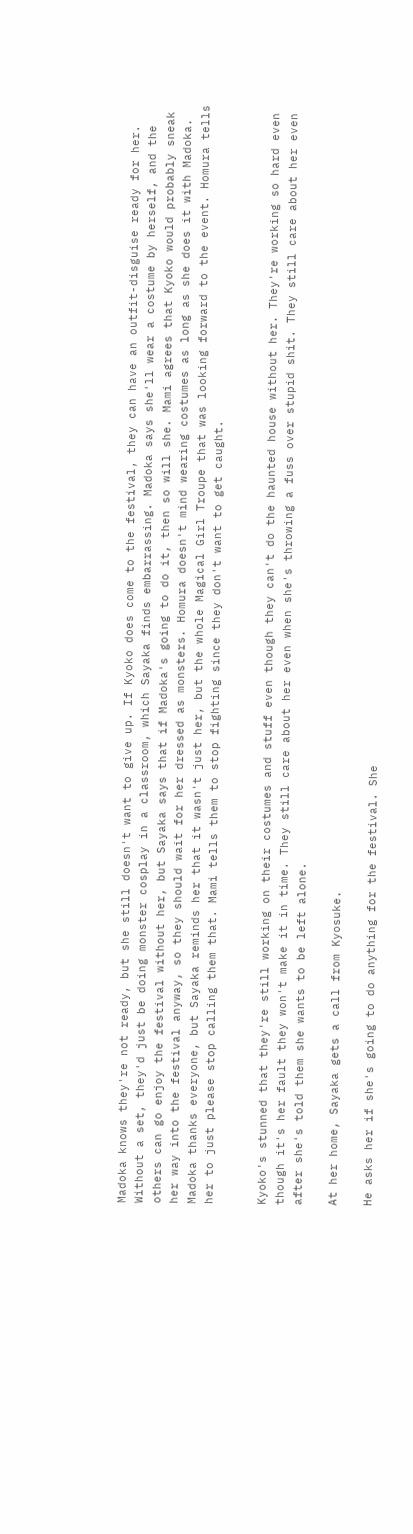Madoka knows they're not ready, but she still doesn't want to give up. If Kyoko does come to the festival, they can have an outfit-disguise ready for her. Without a set, they'd just be doing monster cosplay in a classroom, which Sayaka finds embarrassing. Madoka says she'll wear a costume by herself, and the others can go enjoy the festival without her, but Sayaka says that if Madoka's going to do it, then so will she. Mami agrees that Kyoko would probably sneak her way into the festival anyway, so they should wait for her dressed as monsters. Homura doesn't mind wearing costumes as long as she does it with Madoka. Madoka thanks everyone, but Sayaka reminds her that it wasn't just her, but the whole Magical Girl Troupe that was looking forward to the event. Homura tells her to just please stop calling them that. Mami tells them to stop fighting since they don't want to get caught.


Kyoko's stunned that they're still working on their costumes and stuff even though they can't do the haunted house without her. They're working so hard even though it's her fault they won't make it in time. They still care about her even when she's throwing a fuss over stupid shit. They still care about her even after she's told them she wants to be left alone.

At her home, Sayaka gets a call from Kyosuke.

He asks her if she's going to do anything for the festival. She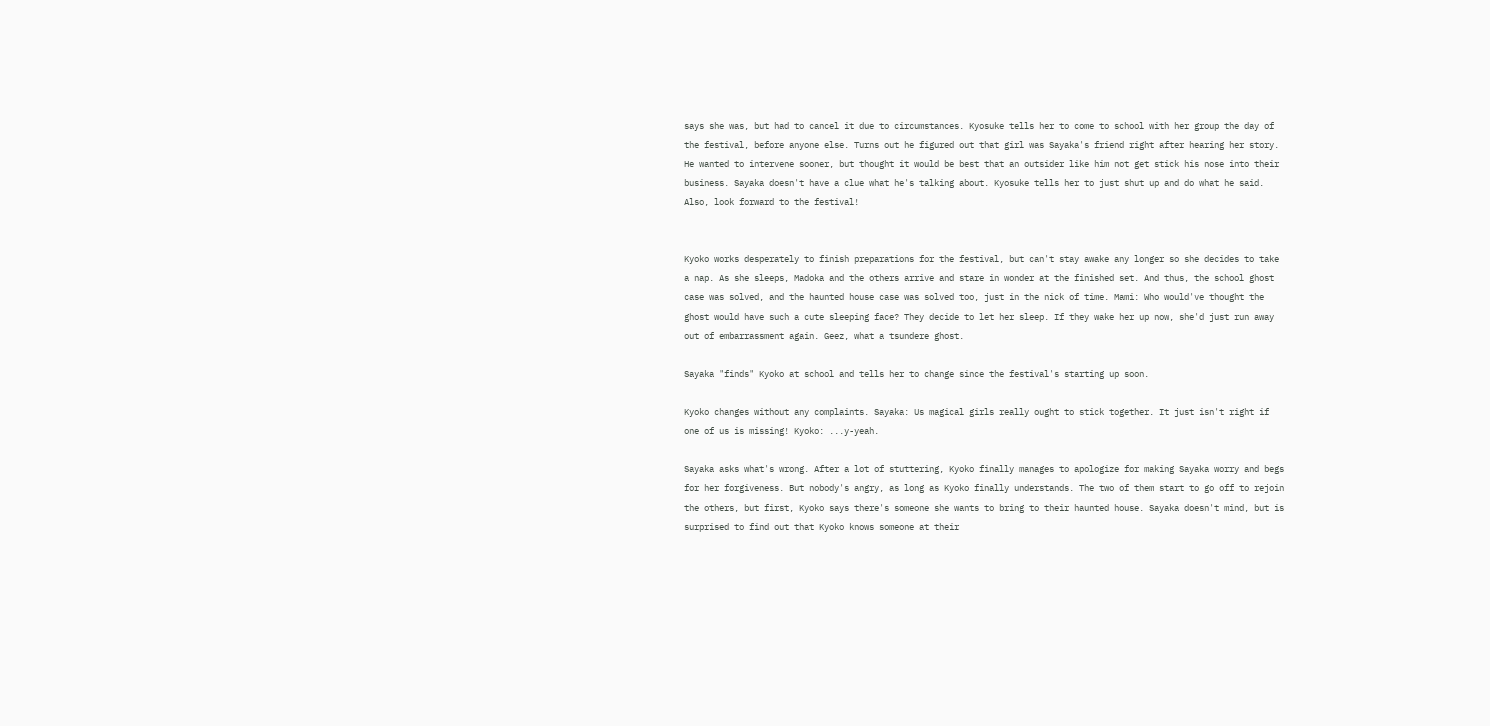says she was, but had to cancel it due to circumstances. Kyosuke tells her to come to school with her group the day of the festival, before anyone else. Turns out he figured out that girl was Sayaka's friend right after hearing her story. He wanted to intervene sooner, but thought it would be best that an outsider like him not get stick his nose into their business. Sayaka doesn't have a clue what he's talking about. Kyosuke tells her to just shut up and do what he said. Also, look forward to the festival!


Kyoko works desperately to finish preparations for the festival, but can't stay awake any longer so she decides to take a nap. As she sleeps, Madoka and the others arrive and stare in wonder at the finished set. And thus, the school ghost case was solved, and the haunted house case was solved too, just in the nick of time. Mami: Who would've thought the ghost would have such a cute sleeping face? They decide to let her sleep. If they wake her up now, she'd just run away out of embarrassment again. Geez, what a tsundere ghost.

Sayaka "finds" Kyoko at school and tells her to change since the festival's starting up soon.

Kyoko changes without any complaints. Sayaka: Us magical girls really ought to stick together. It just isn't right if one of us is missing! Kyoko: ...y-yeah.

Sayaka asks what's wrong. After a lot of stuttering, Kyoko finally manages to apologize for making Sayaka worry and begs for her forgiveness. But nobody's angry, as long as Kyoko finally understands. The two of them start to go off to rejoin the others, but first, Kyoko says there's someone she wants to bring to their haunted house. Sayaka doesn't mind, but is surprised to find out that Kyoko knows someone at their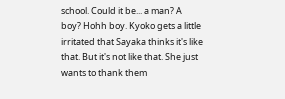school. Could it be... a man? A boy? Hohh boy. Kyoko gets a little irritated that Sayaka thinks it's like that. But it's not like that. She just wants to thank them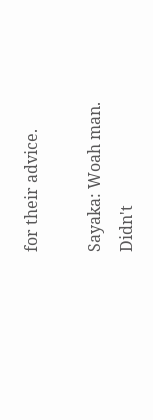for their advice.

Sayaka: Woah man. Didn't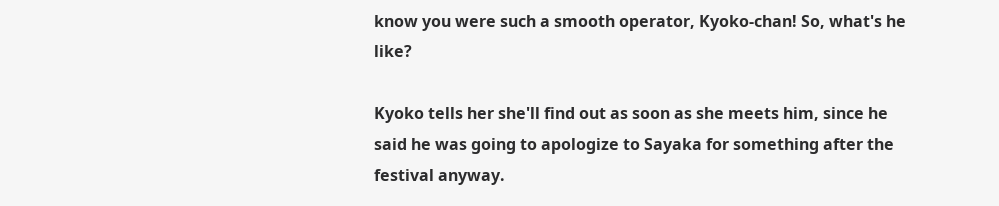know you were such a smooth operator, Kyoko-chan! So, what's he like?

Kyoko tells her she'll find out as soon as she meets him, since he said he was going to apologize to Sayaka for something after the festival anyway.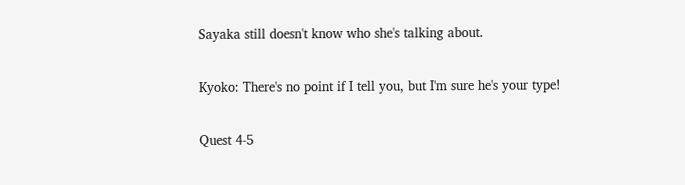Sayaka still doesn't know who she's talking about.

Kyoko: There's no point if I tell you, but I'm sure he's your type!

Quest 4-5